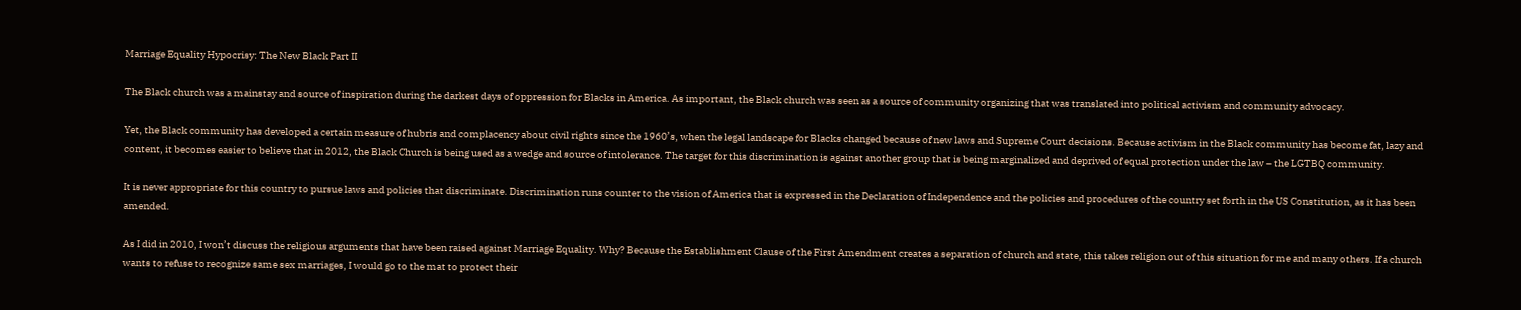Marriage Equality Hypocrisy: The New Black Part II

The Black church was a mainstay and source of inspiration during the darkest days of oppression for Blacks in America. As important, the Black church was seen as a source of community organizing that was translated into political activism and community advocacy.

Yet, the Black community has developed a certain measure of hubris and complacency about civil rights since the 1960’s, when the legal landscape for Blacks changed because of new laws and Supreme Court decisions. Because activism in the Black community has become fat, lazy and content, it becomes easier to believe that in 2012, the Black Church is being used as a wedge and source of intolerance. The target for this discrimination is against another group that is being marginalized and deprived of equal protection under the law – the LGTBQ community.

It is never appropriate for this country to pursue laws and policies that discriminate. Discrimination runs counter to the vision of America that is expressed in the Declaration of Independence and the policies and procedures of the country set forth in the US Constitution, as it has been amended.

As I did in 2010, I won’t discuss the religious arguments that have been raised against Marriage Equality. Why? Because the Establishment Clause of the First Amendment creates a separation of church and state, this takes religion out of this situation for me and many others. If a church wants to refuse to recognize same sex marriages, I would go to the mat to protect their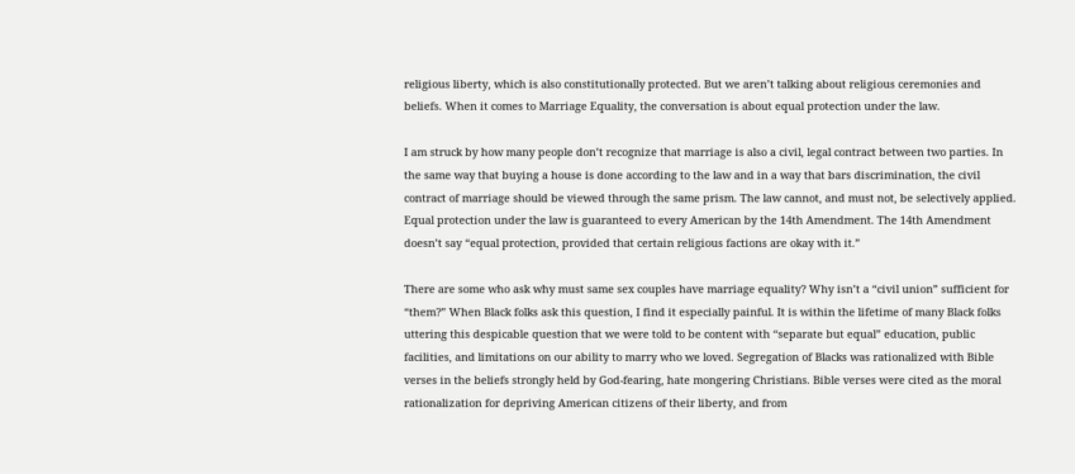religious liberty, which is also constitutionally protected. But we aren’t talking about religious ceremonies and beliefs. When it comes to Marriage Equality, the conversation is about equal protection under the law.

I am struck by how many people don’t recognize that marriage is also a civil, legal contract between two parties. In the same way that buying a house is done according to the law and in a way that bars discrimination, the civil contract of marriage should be viewed through the same prism. The law cannot, and must not, be selectively applied. Equal protection under the law is guaranteed to every American by the 14th Amendment. The 14th Amendment doesn’t say “equal protection, provided that certain religious factions are okay with it.”

There are some who ask why must same sex couples have marriage equality? Why isn’t a “civil union” sufficient for “them?” When Black folks ask this question, I find it especially painful. It is within the lifetime of many Black folks uttering this despicable question that we were told to be content with “separate but equal” education, public facilities, and limitations on our ability to marry who we loved. Segregation of Blacks was rationalized with Bible verses in the beliefs strongly held by God-fearing, hate mongering Christians. Bible verses were cited as the moral rationalization for depriving American citizens of their liberty, and from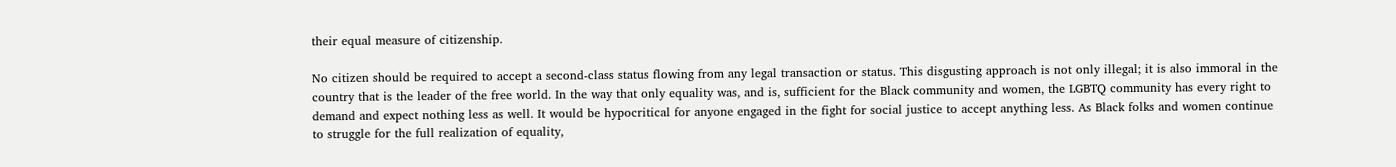their equal measure of citizenship.

No citizen should be required to accept a second-class status flowing from any legal transaction or status. This disgusting approach is not only illegal; it is also immoral in the country that is the leader of the free world. In the way that only equality was, and is, sufficient for the Black community and women, the LGBTQ community has every right to demand and expect nothing less as well. It would be hypocritical for anyone engaged in the fight for social justice to accept anything less. As Black folks and women continue to struggle for the full realization of equality,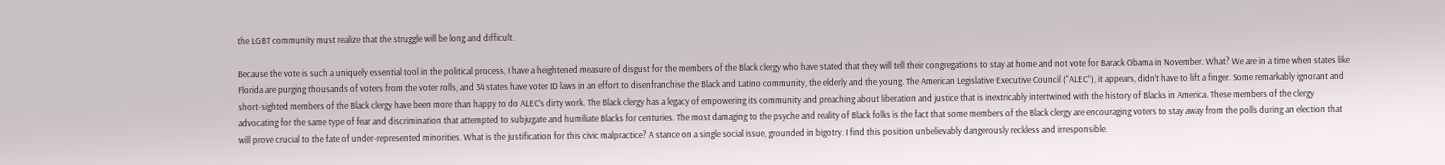the LGBT community must realize that the struggle will be long and difficult.

Because the vote is such a uniquely essential tool in the political process, I have a heightened measure of disgust for the members of the Black clergy who have stated that they will tell their congregations to stay at home and not vote for Barack Obama in November. What? We are in a time when states like Florida are purging thousands of voters from the voter rolls, and 34 states have voter ID laws in an effort to disenfranchise the Black and Latino community, the elderly and the young. The American Legislative Executive Council (“ALEC”), it appears, didn’t have to lift a finger. Some remarkably ignorant and short-sighted members of the Black clergy have been more than happy to do ALEC’s dirty work. The Black clergy has a legacy of empowering its community and preaching about liberation and justice that is inextricably intertwined with the history of Blacks in America. These members of the clergy advocating for the same type of fear and discrimination that attempted to subjugate and humiliate Blacks for centuries. The most damaging to the psyche and reality of Black folks is the fact that some members of the Black clergy are encouraging voters to stay away from the polls during an election that will prove crucial to the fate of under-represented minorities. What is the justification for this civic malpractice? A stance on a single social issue, grounded in bigotry. I find this position unbelievably dangerously reckless and irresponsible.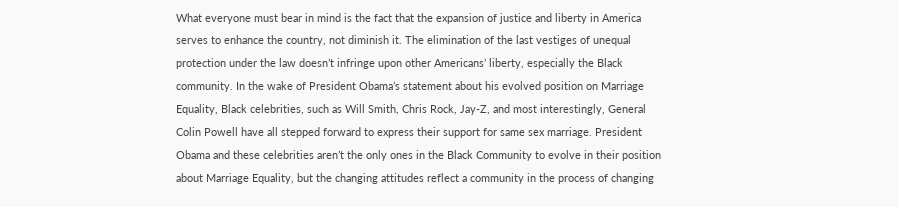What everyone must bear in mind is the fact that the expansion of justice and liberty in America serves to enhance the country, not diminish it. The elimination of the last vestiges of unequal protection under the law doesn’t infringe upon other Americans’ liberty, especially the Black community. In the wake of President Obama’s statement about his evolved position on Marriage Equality, Black celebrities, such as Will Smith, Chris Rock, Jay-Z, and most interestingly, General Colin Powell have all stepped forward to express their support for same sex marriage. President Obama and these celebrities aren’t the only ones in the Black Community to evolve in their position about Marriage Equality, but the changing attitudes reflect a community in the process of changing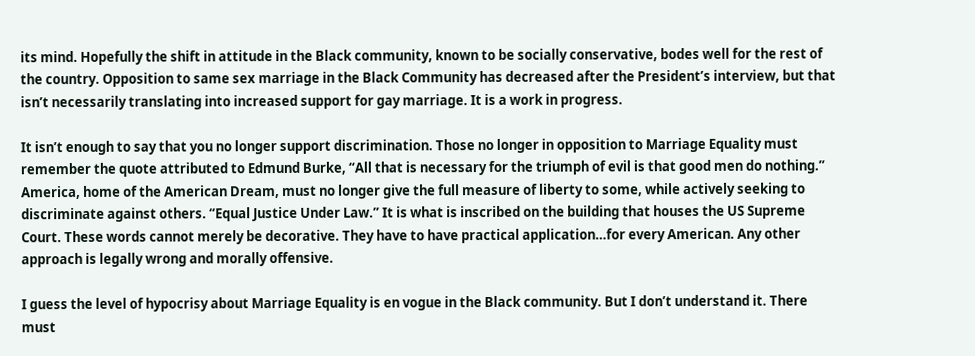its mind. Hopefully the shift in attitude in the Black community, known to be socially conservative, bodes well for the rest of the country. Opposition to same sex marriage in the Black Community has decreased after the President’s interview, but that isn’t necessarily translating into increased support for gay marriage. It is a work in progress.

It isn’t enough to say that you no longer support discrimination. Those no longer in opposition to Marriage Equality must remember the quote attributed to Edmund Burke, “All that is necessary for the triumph of evil is that good men do nothing.” America, home of the American Dream, must no longer give the full measure of liberty to some, while actively seeking to discriminate against others. “Equal Justice Under Law.” It is what is inscribed on the building that houses the US Supreme Court. These words cannot merely be decorative. They have to have practical application…for every American. Any other approach is legally wrong and morally offensive.

I guess the level of hypocrisy about Marriage Equality is en vogue in the Black community. But I don’t understand it. There must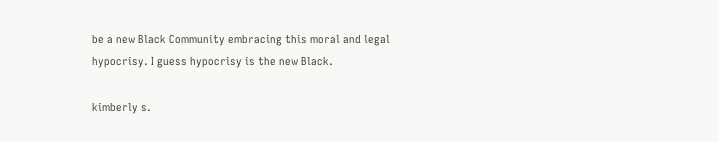be a new Black Community embracing this moral and legal hypocrisy. I guess hypocrisy is the new Black.

kimberly s.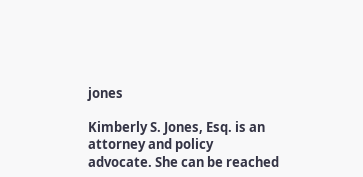jones

Kimberly S. Jones, Esq. is an attorney and policy advocate. She can be reached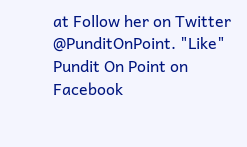at Follow her on Twitter @PunditOnPoint. "Like" Pundit On Point on Facebook